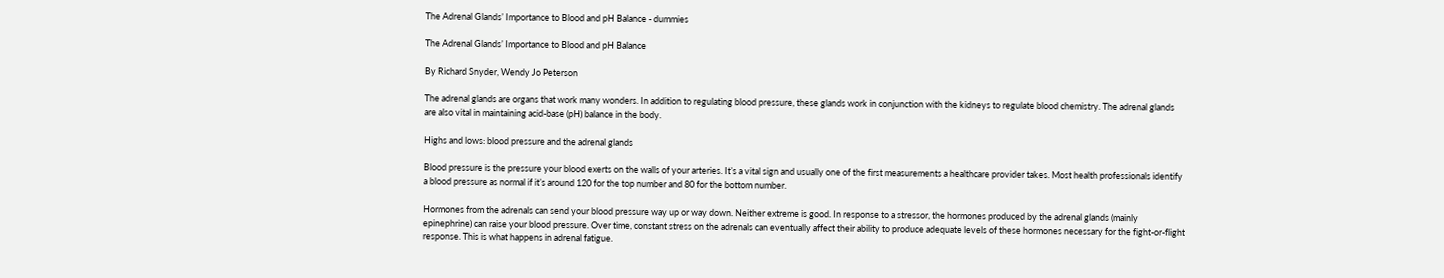The Adrenal Glands’ Importance to Blood and pH Balance - dummies

The Adrenal Glands’ Importance to Blood and pH Balance

By Richard Snyder, Wendy Jo Peterson

The adrenal glands are organs that work many wonders. In addition to regulating blood pressure, these glands work in conjunction with the kidneys to regulate blood chemistry. The adrenal glands are also vital in maintaining acid-base (pH) balance in the body.

Highs and lows: blood pressure and the adrenal glands

Blood pressure is the pressure your blood exerts on the walls of your arteries. It’s a vital sign and usually one of the first measurements a healthcare provider takes. Most health professionals identify a blood pressure as normal if it’s around 120 for the top number and 80 for the bottom number.

Hormones from the adrenals can send your blood pressure way up or way down. Neither extreme is good. In response to a stressor, the hormones produced by the adrenal glands (mainly epinephrine) can raise your blood pressure. Over time, constant stress on the adrenals can eventually affect their ability to produce adequate levels of these hormones necessary for the fight-or-flight response. This is what happens in adrenal fatigue.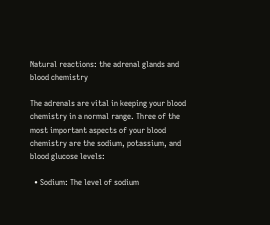Natural reactions: the adrenal glands and blood chemistry

The adrenals are vital in keeping your blood chemistry in a normal range. Three of the most important aspects of your blood chemistry are the sodium, potassium, and blood glucose levels:

  • Sodium: The level of sodium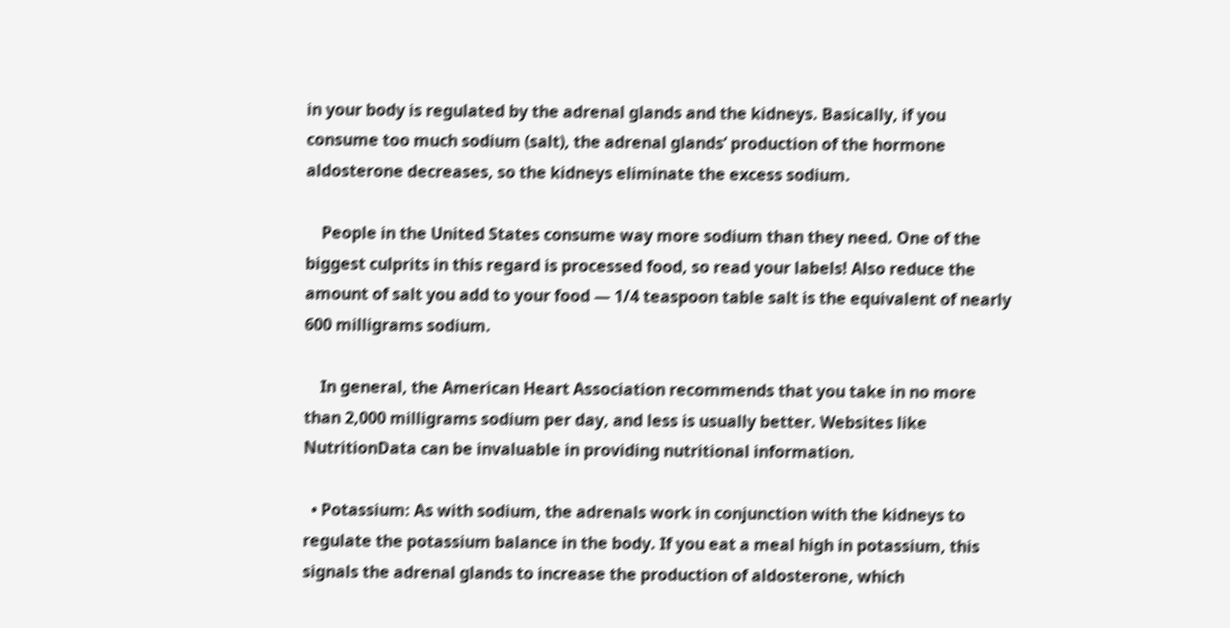in your body is regulated by the adrenal glands and the kidneys. Basically, if you consume too much sodium (salt), the adrenal glands’ production of the hormone aldosterone decreases, so the kidneys eliminate the excess sodium.

    People in the United States consume way more sodium than they need. One of the biggest culprits in this regard is processed food, so read your labels! Also reduce the amount of salt you add to your food — 1/4 teaspoon table salt is the equivalent of nearly 600 milligrams sodium.

    In general, the American Heart Association recommends that you take in no more than 2,000 milligrams sodium per day, and less is usually better. Websites like NutritionData can be invaluable in providing nutritional information.

  • Potassium: As with sodium, the adrenals work in conjunction with the kidneys to regulate the potassium balance in the body. If you eat a meal high in potassium, this signals the adrenal glands to increase the production of aldosterone, which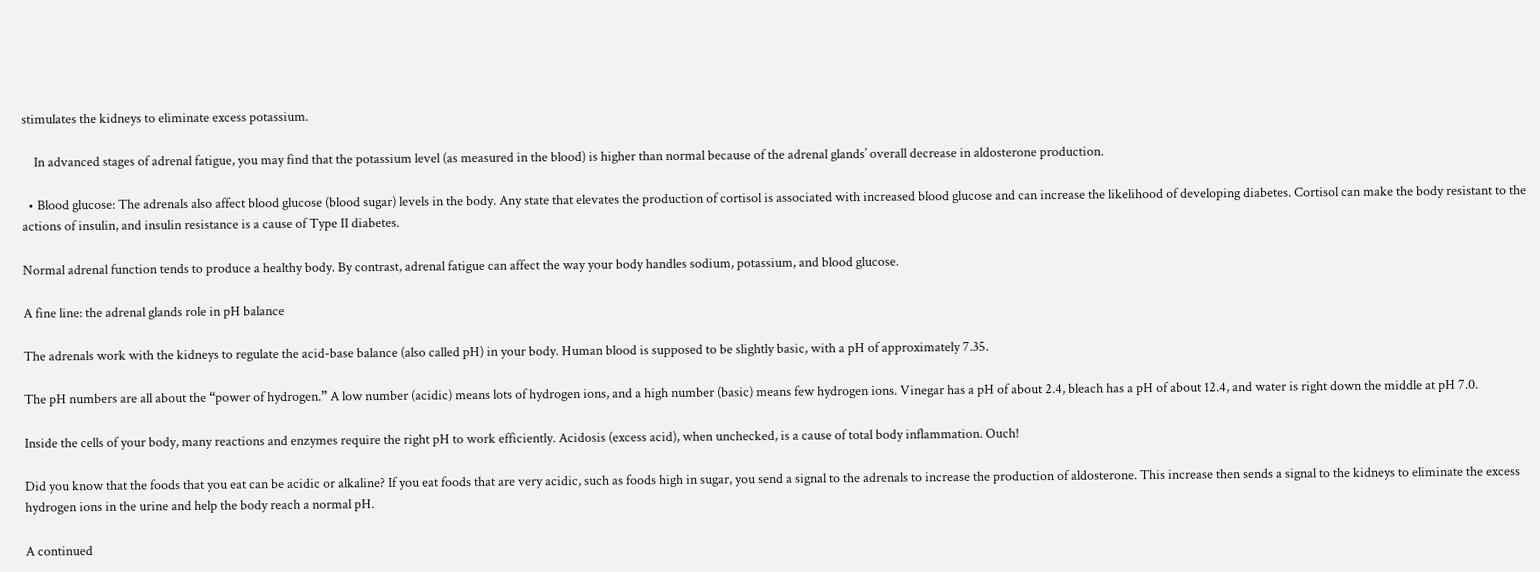stimulates the kidneys to eliminate excess potassium.

    In advanced stages of adrenal fatigue, you may find that the potassium level (as measured in the blood) is higher than normal because of the adrenal glands’ overall decrease in aldosterone production.

  • Blood glucose: The adrenals also affect blood glucose (blood sugar) levels in the body. Any state that elevates the production of cortisol is associated with increased blood glucose and can increase the likelihood of developing diabetes. Cortisol can make the body resistant to the actions of insulin, and insulin resistance is a cause of Type II diabetes.

Normal adrenal function tends to produce a healthy body. By contrast, adrenal fatigue can affect the way your body handles sodium, potassium, and blood glucose.

A fine line: the adrenal glands role in pH balance

The adrenals work with the kidneys to regulate the acid-base balance (also called pH) in your body. Human blood is supposed to be slightly basic, with a pH of approximately 7.35.

The pH numbers are all about the “power of hydrogen.” A low number (acidic) means lots of hydrogen ions, and a high number (basic) means few hydrogen ions. Vinegar has a pH of about 2.4, bleach has a pH of about 12.4, and water is right down the middle at pH 7.0.

Inside the cells of your body, many reactions and enzymes require the right pH to work efficiently. Acidosis (excess acid), when unchecked, is a cause of total body inflammation. Ouch!

Did you know that the foods that you eat can be acidic or alkaline? If you eat foods that are very acidic, such as foods high in sugar, you send a signal to the adrenals to increase the production of aldosterone. This increase then sends a signal to the kidneys to eliminate the excess hydrogen ions in the urine and help the body reach a normal pH.

A continued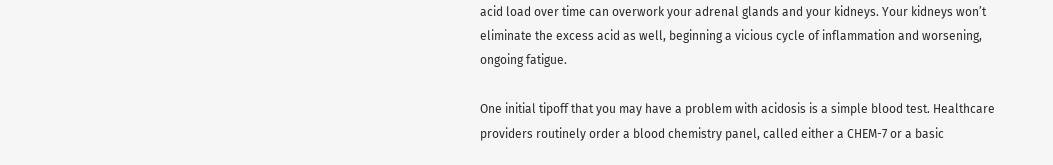acid load over time can overwork your adrenal glands and your kidneys. Your kidneys won’t eliminate the excess acid as well, beginning a vicious cycle of inflammation and worsening, ongoing fatigue.

One initial tipoff that you may have a problem with acidosis is a simple blood test. Healthcare providers routinely order a blood chemistry panel, called either a CHEM-7 or a basic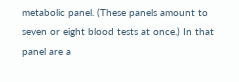metabolic panel. (These panels amount to seven or eight blood tests at once.) In that panel are a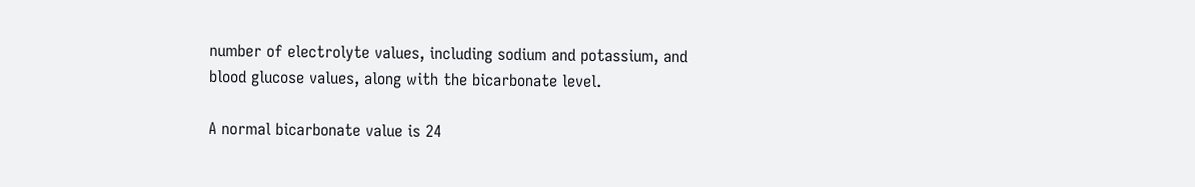number of electrolyte values, including sodium and potassium, and blood glucose values, along with the bicarbonate level.

A normal bicarbonate value is 24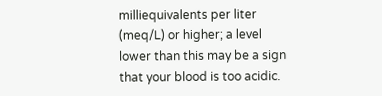milliequivalents per liter (meq/L) or higher; a level lower than this may be a sign that your blood is too acidic.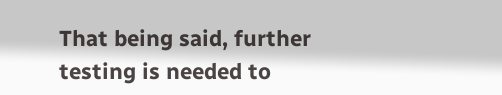That being said, further testing is needed to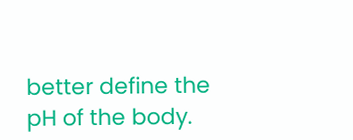better define the pH of the body.